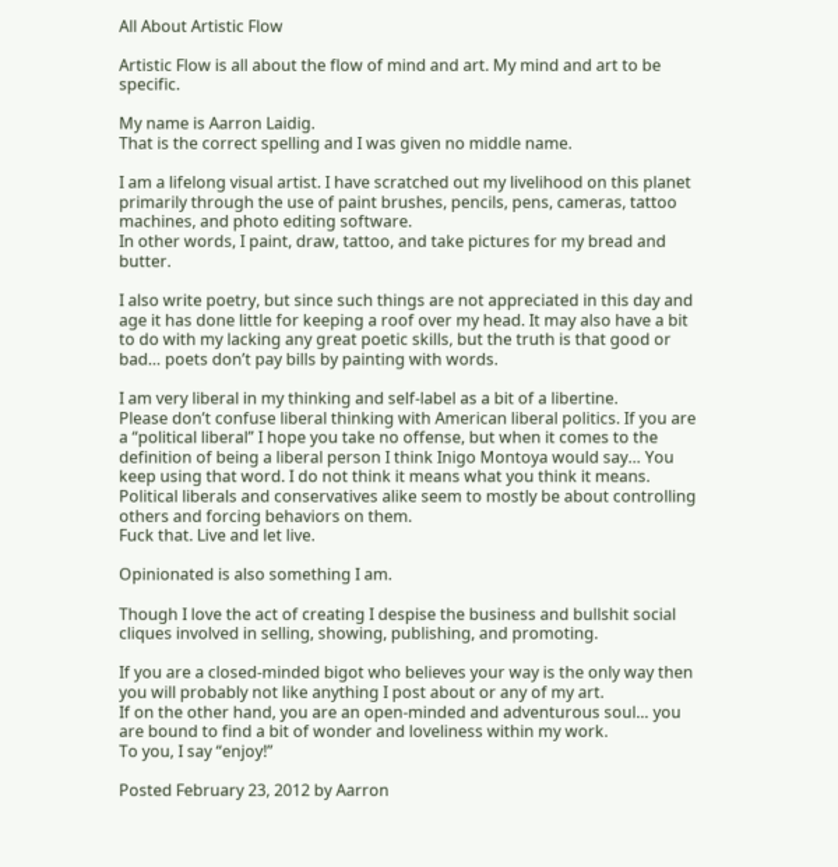All About Artistic Flow

Artistic Flow is all about the flow of mind and art. My mind and art to be specific.

My name is Aarron Laidig.
That is the correct spelling and I was given no middle name.

I am a lifelong visual artist. I have scratched out my livelihood on this planet primarily through the use of paint brushes, pencils, pens, cameras, tattoo machines, and photo editing software.
In other words, I paint, draw, tattoo, and take pictures for my bread and butter.

I also write poetry, but since such things are not appreciated in this day and age it has done little for keeping a roof over my head. It may also have a bit to do with my lacking any great poetic skills, but the truth is that good or bad… poets don’t pay bills by painting with words.

I am very liberal in my thinking and self-label as a bit of a libertine.
Please don’t confuse liberal thinking with American liberal politics. If you are a “political liberal” I hope you take no offense, but when it comes to the definition of being a liberal person I think Inigo Montoya would say… You keep using that word. I do not think it means what you think it means.
Political liberals and conservatives alike seem to mostly be about controlling others and forcing behaviors on them.
Fuck that. Live and let live.

Opinionated is also something I am.

Though I love the act of creating I despise the business and bullshit social cliques involved in selling, showing, publishing, and promoting.

If you are a closed-minded bigot who believes your way is the only way then you will probably not like anything I post about or any of my art.
If on the other hand, you are an open-minded and adventurous soul… you are bound to find a bit of wonder and loveliness within my work.
To you, I say “enjoy!”

Posted February 23, 2012 by Aarron